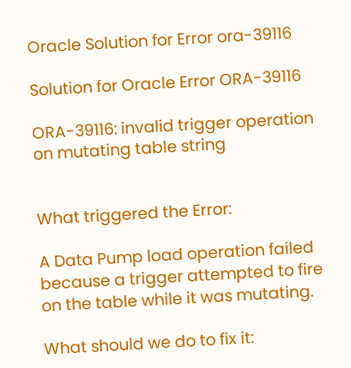Oracle Solution for Error ora-39116

Solution for Oracle Error ORA-39116

ORA-39116: invalid trigger operation on mutating table string


What triggered the Error:

A Data Pump load operation failed because a trigger attempted to fire on the table while it was mutating.

What should we do to fix it: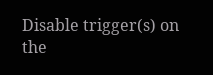Disable trigger(s) on the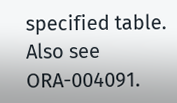specified table. Also see ORA-004091.